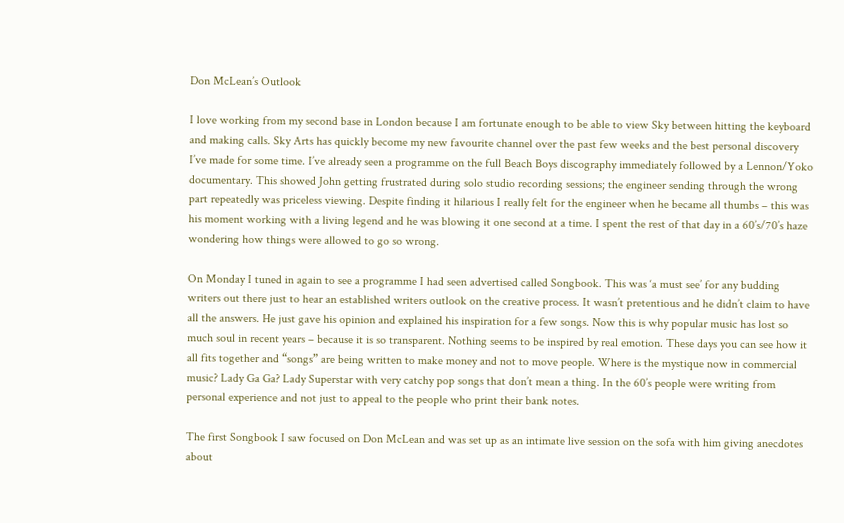Don McLean’s Outlook

I love working from my second base in London because I am fortunate enough to be able to view Sky between hitting the keyboard and making calls. Sky Arts has quickly become my new favourite channel over the past few weeks and the best personal discovery I’ve made for some time. I’ve already seen a programme on the full Beach Boys discography immediately followed by a Lennon/Yoko documentary. This showed John getting frustrated during solo studio recording sessions; the engineer sending through the wrong part repeatedly was priceless viewing. Despite finding it hilarious I really felt for the engineer when he became all thumbs – this was his moment working with a living legend and he was blowing it one second at a time. I spent the rest of that day in a 60’s/70’s haze wondering how things were allowed to go so wrong.

On Monday I tuned in again to see a programme I had seen advertised called Songbook. This was ‘a must see’ for any budding writers out there just to hear an established writers outlook on the creative process. It wasn’t pretentious and he didn’t claim to have all the answers. He just gave his opinion and explained his inspiration for a few songs. Now this is why popular music has lost so much soul in recent years – because it is so transparent. Nothing seems to be inspired by real emotion. These days you can see how it all fits together and “songs” are being written to make money and not to move people. Where is the mystique now in commercial music? Lady Ga Ga? Lady Superstar with very catchy pop songs that don’t mean a thing. In the 60’s people were writing from personal experience and not just to appeal to the people who print their bank notes.

The first Songbook I saw focused on Don McLean and was set up as an intimate live session on the sofa with him giving anecdotes about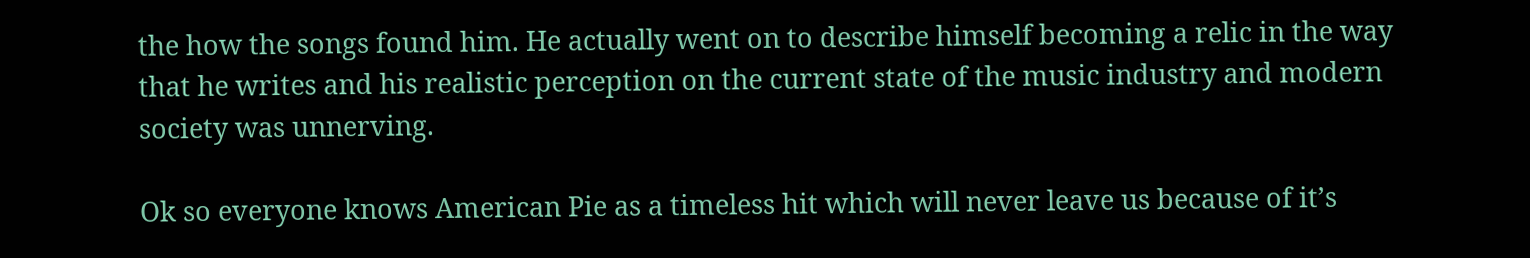the how the songs found him. He actually went on to describe himself becoming a relic in the way that he writes and his realistic perception on the current state of the music industry and modern society was unnerving.

Ok so everyone knows American Pie as a timeless hit which will never leave us because of it’s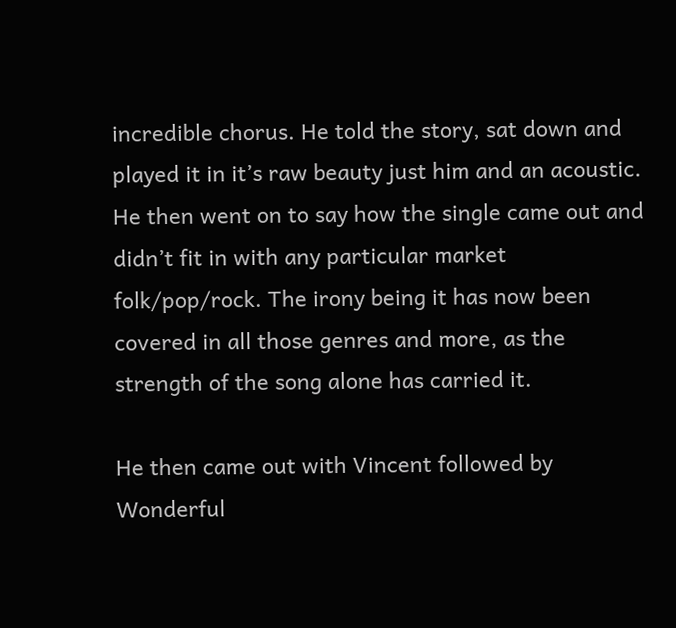incredible chorus. He told the story, sat down and played it in it’s raw beauty just him and an acoustic. He then went on to say how the single came out and didn’t fit in with any particular market folk/pop/rock. The irony being it has now been covered in all those genres and more, as the strength of the song alone has carried it.

He then came out with Vincent followed by Wonderful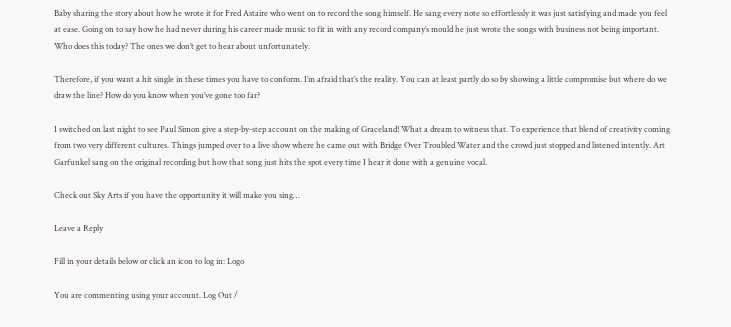Baby sharing the story about how he wrote it for Fred Astaire who went on to record the song himself. He sang every note so effortlessly it was just satisfying and made you feel at ease. Going on to say how he had never during his career made music to fit in with any record company’s mould he just wrote the songs with business not being important. Who does this today? The ones we don’t get to hear about unfortunately.

Therefore, if you want a hit single in these times you have to conform. I’m afraid that’s the reality. You can at least partly do so by showing a little compromise but where do we draw the line? How do you know when you’ve gone too far?

I switched on last night to see Paul Simon give a step-by-step account on the making of Graceland! What a dream to witness that. To experience that blend of creativity coming from two very different cultures. Things jumped over to a live show where he came out with Bridge Over Troubled Water and the crowd just stopped and listened intently. Art Garfunkel sang on the original recording but how that song just hits the spot every time I hear it done with a genuine vocal.

Check out Sky Arts if you have the opportunity it will make you sing…

Leave a Reply

Fill in your details below or click an icon to log in: Logo

You are commenting using your account. Log Out /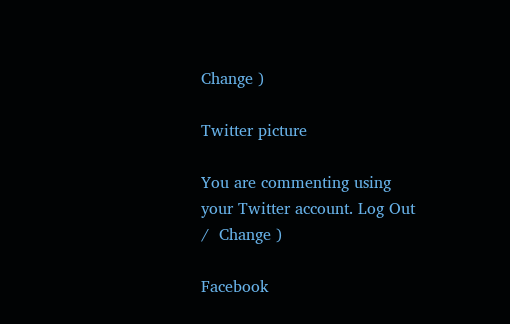Change )

Twitter picture

You are commenting using your Twitter account. Log Out /  Change )

Facebook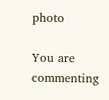photo

You are commenting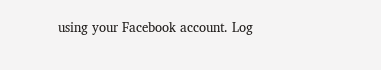using your Facebook account. Log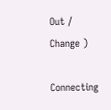Out /  Change )

Connecting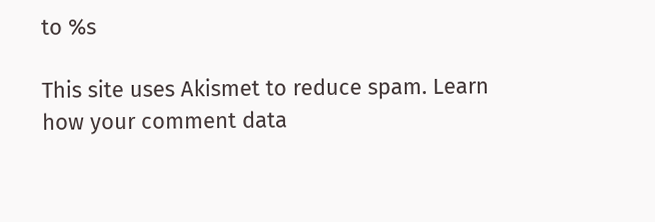to %s

This site uses Akismet to reduce spam. Learn how your comment data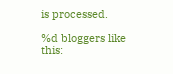is processed.

%d bloggers like this: